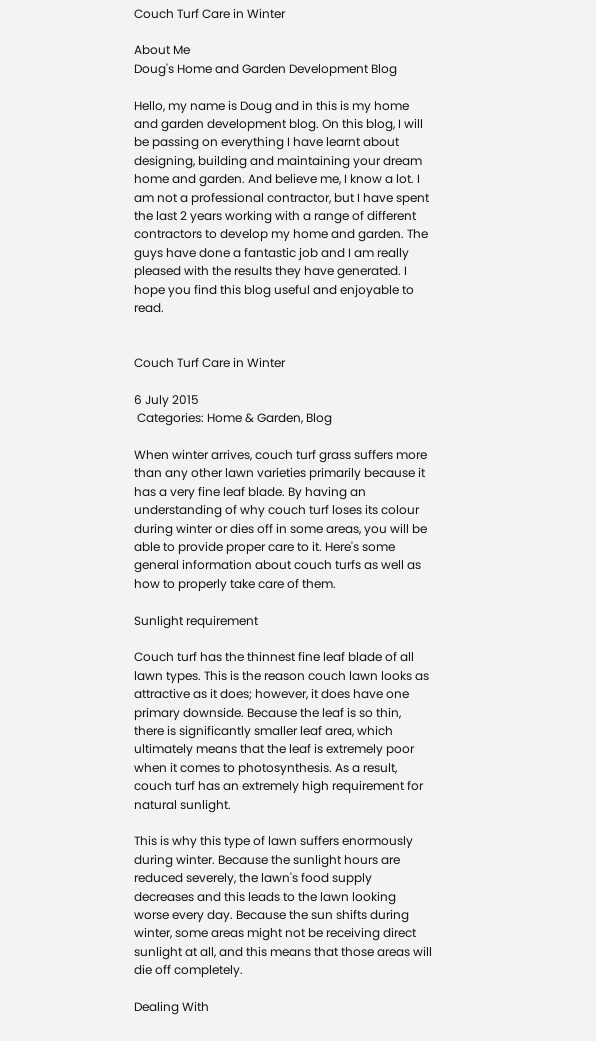Couch Turf Care in Winter

About Me
Doug's Home and Garden Development Blog

Hello, my name is Doug and in this is my home and garden development blog. On this blog, I will be passing on everything I have learnt about designing, building and maintaining your dream home and garden. And believe me, I know a lot. I am not a professional contractor, but I have spent the last 2 years working with a range of different contractors to develop my home and garden. The guys have done a fantastic job and I am really pleased with the results they have generated. I hope you find this blog useful and enjoyable to read.


Couch Turf Care in Winter

6 July 2015
 Categories: Home & Garden, Blog

When winter arrives, couch turf grass suffers more than any other lawn varieties primarily because it has a very fine leaf blade. By having an understanding of why couch turf loses its colour during winter or dies off in some areas, you will be able to provide proper care to it. Here's some general information about couch turfs as well as how to properly take care of them.

Sunlight requirement

Couch turf has the thinnest fine leaf blade of all lawn types. This is the reason couch lawn looks as attractive as it does; however, it does have one primary downside. Because the leaf is so thin, there is significantly smaller leaf area, which ultimately means that the leaf is extremely poor when it comes to photosynthesis. As a result, couch turf has an extremely high requirement for natural sunlight.

This is why this type of lawn suffers enormously during winter. Because the sunlight hours are reduced severely, the lawn's food supply decreases and this leads to the lawn looking worse every day. Because the sun shifts during winter, some areas might not be receiving direct sunlight at all, and this means that those areas will die off completely.

Dealing With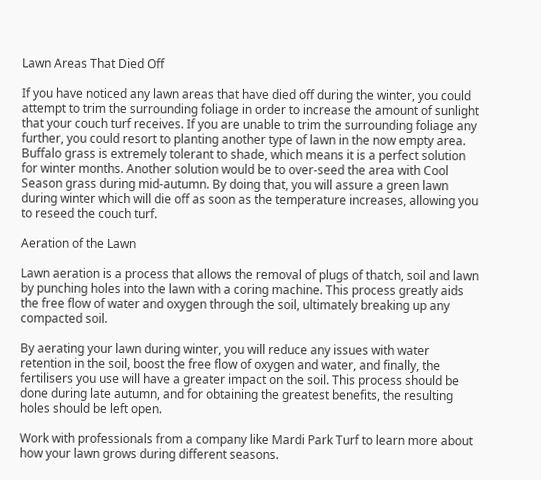Lawn Areas That Died Off

If you have noticed any lawn areas that have died off during the winter, you could attempt to trim the surrounding foliage in order to increase the amount of sunlight that your couch turf receives. If you are unable to trim the surrounding foliage any further, you could resort to planting another type of lawn in the now empty area. Buffalo grass is extremely tolerant to shade, which means it is a perfect solution for winter months. Another solution would be to over-seed the area with Cool Season grass during mid-autumn. By doing that, you will assure a green lawn during winter which will die off as soon as the temperature increases, allowing you to reseed the couch turf.

Aeration of the Lawn

Lawn aeration is a process that allows the removal of plugs of thatch, soil and lawn by punching holes into the lawn with a coring machine. This process greatly aids the free flow of water and oxygen through the soil, ultimately breaking up any compacted soil.

By aerating your lawn during winter, you will reduce any issues with water retention in the soil, boost the free flow of oxygen and water, and finally, the fertilisers you use will have a greater impact on the soil. This process should be done during late autumn, and for obtaining the greatest benefits, the resulting holes should be left open.

Work with professionals from a company like Mardi Park Turf to learn more about how your lawn grows during different seasons.